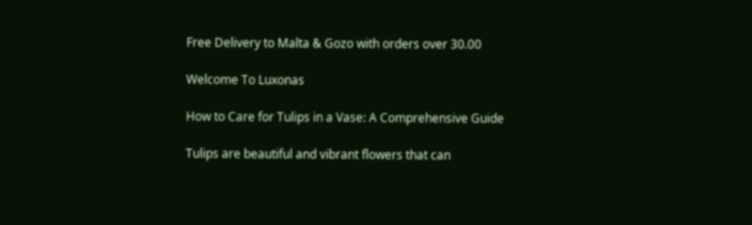Free Delivery to Malta & Gozo with orders over 30.00

Welcome To Luxonas

How to Care for Tulips in a Vase: A Comprehensive Guide

Tulips are beautiful and vibrant flowers that can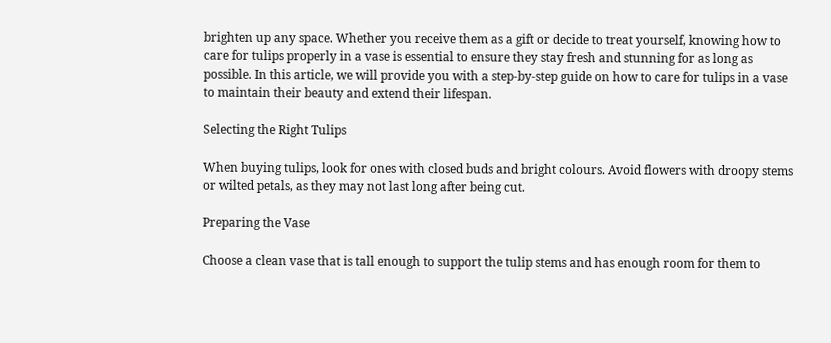brighten up any space. Whether you receive them as a gift or decide to treat yourself, knowing how to care for tulips properly in a vase is essential to ensure they stay fresh and stunning for as long as possible. In this article, we will provide you with a step-by-step guide on how to care for tulips in a vase to maintain their beauty and extend their lifespan.

Selecting the Right Tulips

When buying tulips, look for ones with closed buds and bright colours. Avoid flowers with droopy stems or wilted petals, as they may not last long after being cut.

Preparing the Vase

Choose a clean vase that is tall enough to support the tulip stems and has enough room for them to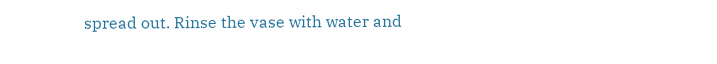spread out. Rinse the vase with water and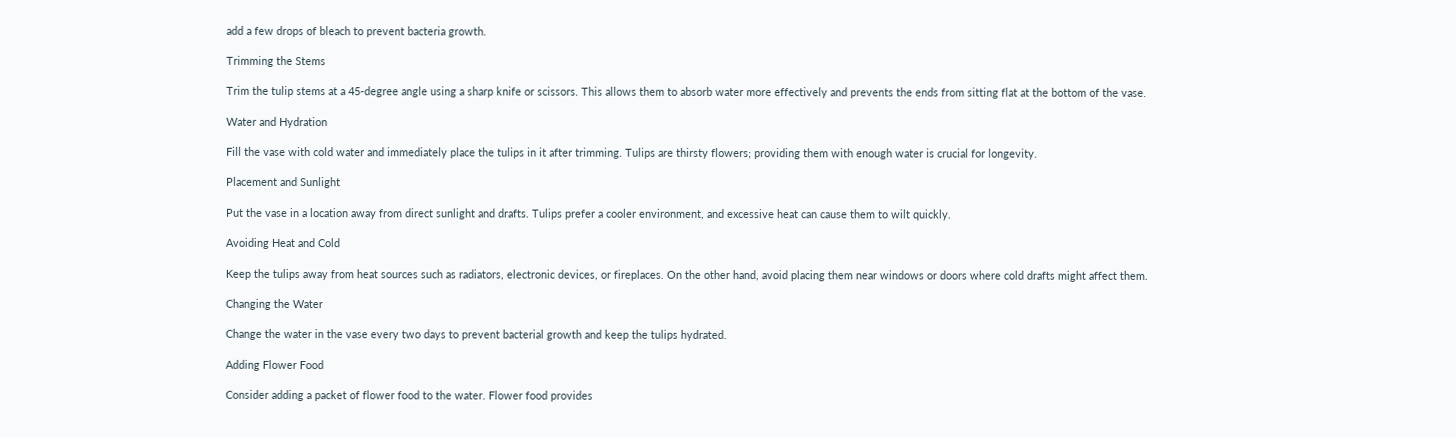add a few drops of bleach to prevent bacteria growth.

Trimming the Stems

Trim the tulip stems at a 45-degree angle using a sharp knife or scissors. This allows them to absorb water more effectively and prevents the ends from sitting flat at the bottom of the vase.

Water and Hydration

Fill the vase with cold water and immediately place the tulips in it after trimming. Tulips are thirsty flowers; providing them with enough water is crucial for longevity.

Placement and Sunlight

Put the vase in a location away from direct sunlight and drafts. Tulips prefer a cooler environment, and excessive heat can cause them to wilt quickly.

Avoiding Heat and Cold

Keep the tulips away from heat sources such as radiators, electronic devices, or fireplaces. On the other hand, avoid placing them near windows or doors where cold drafts might affect them.

Changing the Water

Change the water in the vase every two days to prevent bacterial growth and keep the tulips hydrated.

Adding Flower Food

Consider adding a packet of flower food to the water. Flower food provides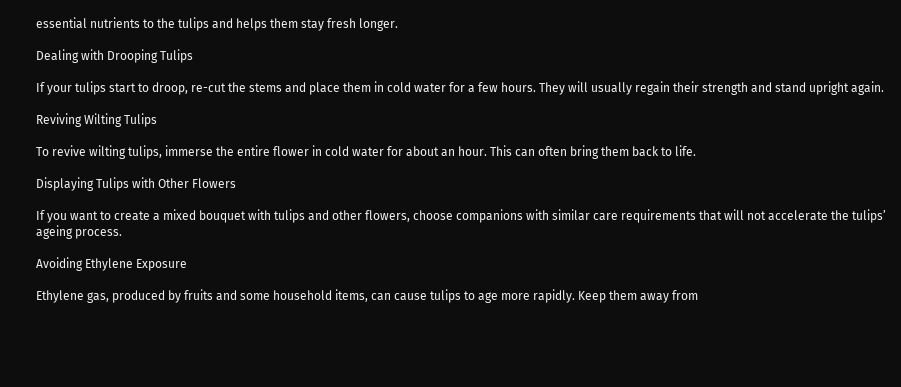essential nutrients to the tulips and helps them stay fresh longer.

Dealing with Drooping Tulips

If your tulips start to droop, re-cut the stems and place them in cold water for a few hours. They will usually regain their strength and stand upright again.

Reviving Wilting Tulips

To revive wilting tulips, immerse the entire flower in cold water for about an hour. This can often bring them back to life.

Displaying Tulips with Other Flowers

If you want to create a mixed bouquet with tulips and other flowers, choose companions with similar care requirements that will not accelerate the tulips’ ageing process.

Avoiding Ethylene Exposure

Ethylene gas, produced by fruits and some household items, can cause tulips to age more rapidly. Keep them away from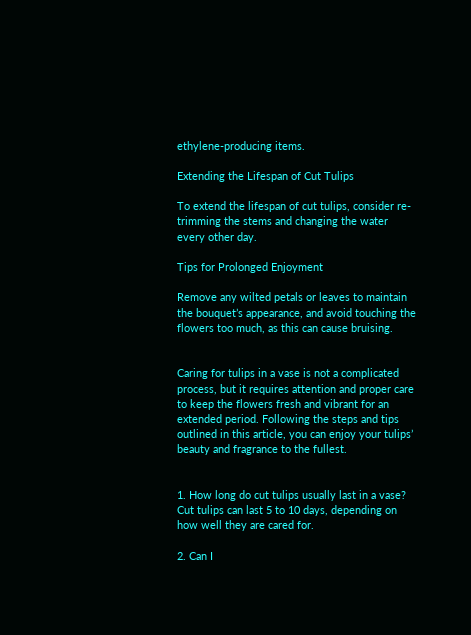ethylene-producing items.

Extending the Lifespan of Cut Tulips

To extend the lifespan of cut tulips, consider re-trimming the stems and changing the water every other day.

Tips for Prolonged Enjoyment

Remove any wilted petals or leaves to maintain the bouquet’s appearance, and avoid touching the flowers too much, as this can cause bruising.


Caring for tulips in a vase is not a complicated process, but it requires attention and proper care to keep the flowers fresh and vibrant for an extended period. Following the steps and tips outlined in this article, you can enjoy your tulips’ beauty and fragrance to the fullest.


1. How long do cut tulips usually last in a vase? Cut tulips can last 5 to 10 days, depending on how well they are cared for.

2. Can I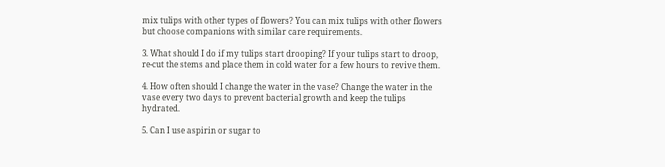mix tulips with other types of flowers? You can mix tulips with other flowers but choose companions with similar care requirements.

3. What should I do if my tulips start drooping? If your tulips start to droop, re-cut the stems and place them in cold water for a few hours to revive them.

4. How often should I change the water in the vase? Change the water in the vase every two days to prevent bacterial growth and keep the tulips hydrated.

5. Can I use aspirin or sugar to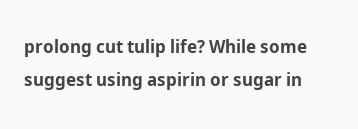prolong cut tulip life? While some suggest using aspirin or sugar in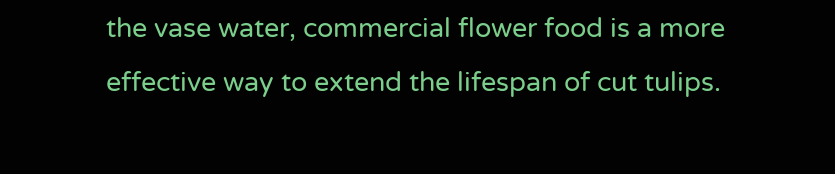the vase water, commercial flower food is a more effective way to extend the lifespan of cut tulips.